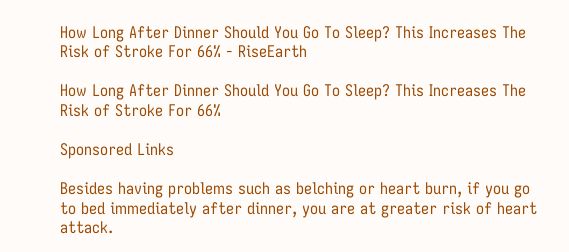How Long After Dinner Should You Go To Sleep? This Increases The Risk of Stroke For 66% - RiseEarth

How Long After Dinner Should You Go To Sleep? This Increases The Risk of Stroke For 66%

Sponsored Links

Besides having problems such as belching or heart burn, if you go to bed immediately after dinner, you are at greater risk of heart attack.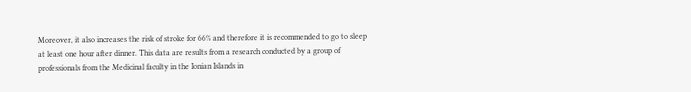Moreover, it also increases the risk of stroke for 66% and therefore it is recommended to go to sleep at least one hour after dinner. This data are results from a research conducted by a group of professionals from the Medicinal faculty in the Ionian Islands in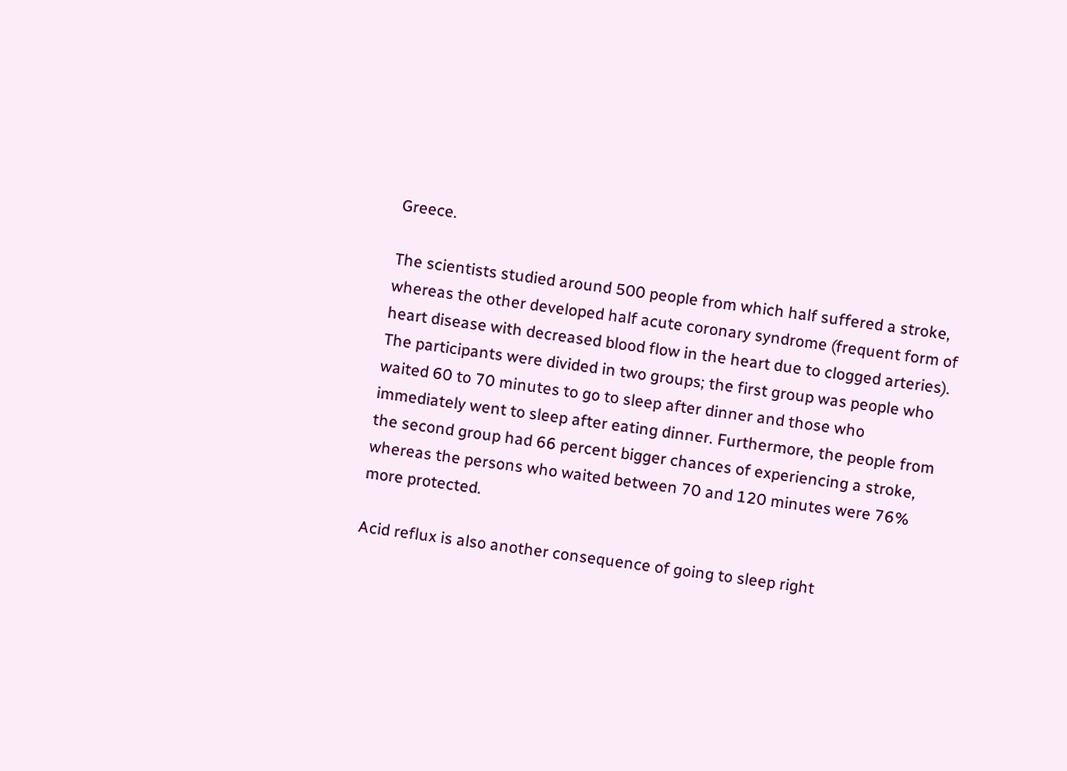Greece.

The scientists studied around 500 people from which half suffered a stroke, whereas the other developed half acute coronary syndrome (frequent form of heart disease with decreased blood flow in the heart due to clogged arteries). The participants were divided in two groups; the first group was people who waited 60 to 70 minutes to go to sleep after dinner and those who immediately went to sleep after eating dinner. Furthermore, the people from the second group had 66 percent bigger chances of experiencing a stroke, whereas the persons who waited between 70 and 120 minutes were 76% more protected.

Acid reflux is also another consequence of going to sleep right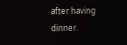after having dinner.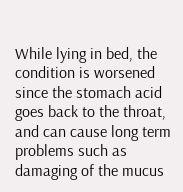While lying in bed, the condition is worsened since the stomach acid goes back to the throat, and can cause long term problems such as damaging of the mucus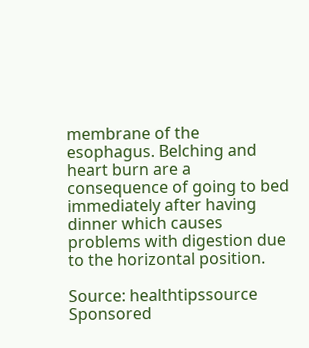membrane of the esophagus. Belching and heart burn are a consequence of going to bed immediately after having dinner which causes problems with digestion due to the horizontal position.

Source: healthtipssource
Sponsored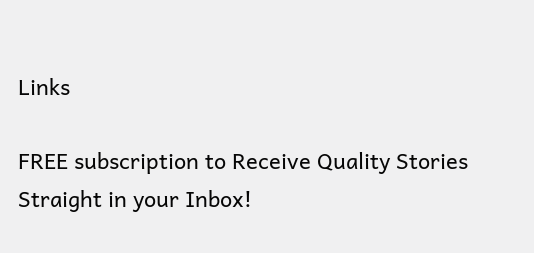Links

FREE subscription to Receive Quality Stories Straight in your Inbox!